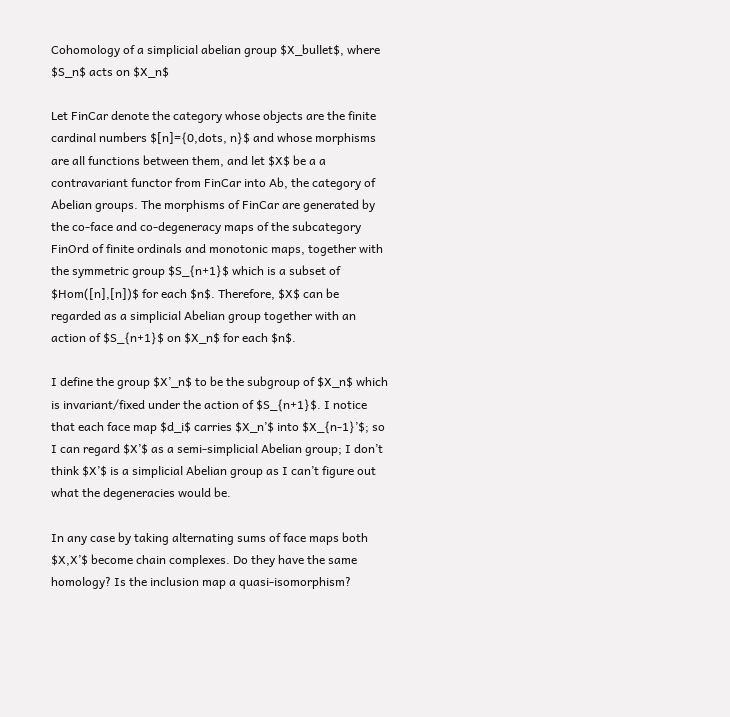Cohomology of a simplicial abelian group $X_bullet$, where $S_n$ acts on $X_n$

Let FinCar denote the category whose objects are the finite cardinal numbers $[n]={0,dots, n}$ and whose morphisms are all functions between them, and let $X$ be a a contravariant functor from FinCar into Ab, the category of Abelian groups. The morphisms of FinCar are generated by the co-face and co-degeneracy maps of the subcategory FinOrd of finite ordinals and monotonic maps, together with the symmetric group $S_{n+1}$ which is a subset of $Hom([n],[n])$ for each $n$. Therefore, $X$ can be regarded as a simplicial Abelian group together with an action of $S_{n+1}$ on $X_n$ for each $n$.

I define the group $X’_n$ to be the subgroup of $X_n$ which is invariant/fixed under the action of $S_{n+1}$. I notice that each face map $d_i$ carries $X_n’$ into $X_{n-1}’$; so I can regard $X’$ as a semi-simplicial Abelian group; I don’t think $X’$ is a simplicial Abelian group as I can’t figure out what the degeneracies would be.

In any case by taking alternating sums of face maps both $X,X’$ become chain complexes. Do they have the same homology? Is the inclusion map a quasi-isomorphism?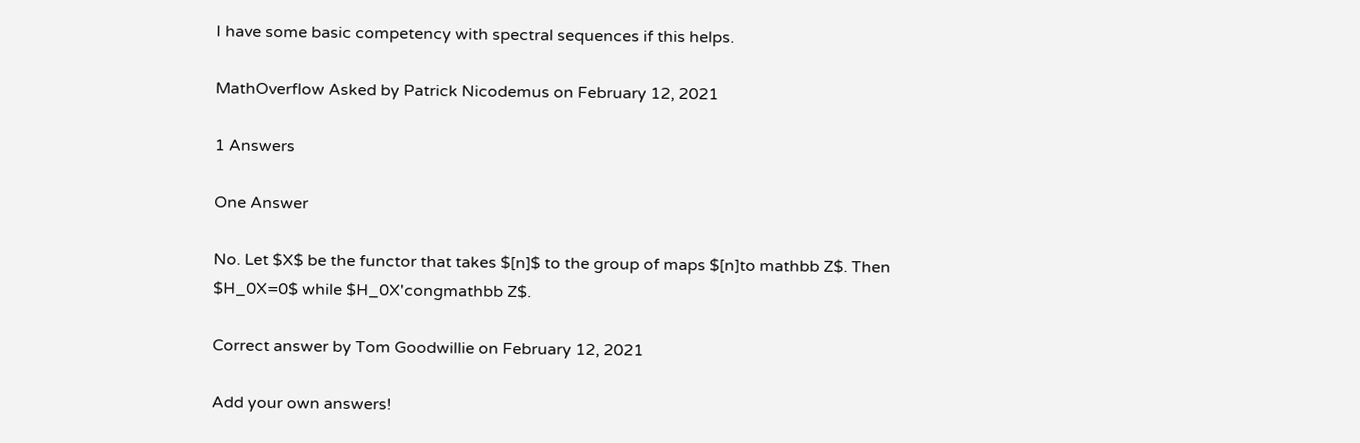I have some basic competency with spectral sequences if this helps.

MathOverflow Asked by Patrick Nicodemus on February 12, 2021

1 Answers

One Answer

No. Let $X$ be the functor that takes $[n]$ to the group of maps $[n]to mathbb Z$. Then $H_0X=0$ while $H_0X'congmathbb Z$.

Correct answer by Tom Goodwillie on February 12, 2021

Add your own answers!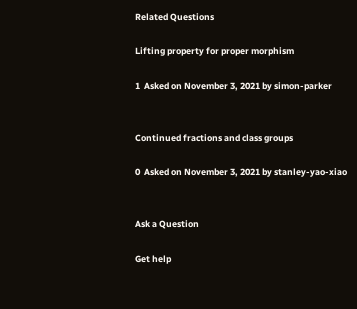Related Questions

Lifting property for proper morphism

1  Asked on November 3, 2021 by simon-parker


Continued fractions and class groups

0  Asked on November 3, 2021 by stanley-yao-xiao


Ask a Question

Get help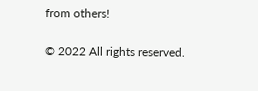from others!

© 2022 All rights reserved.